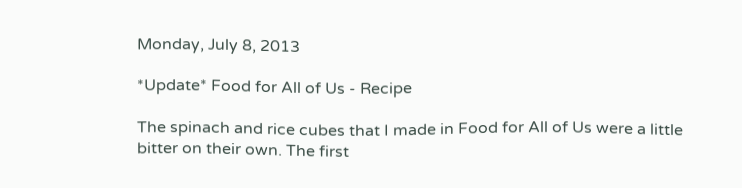Monday, July 8, 2013

*Update* Food for All of Us - Recipe

The spinach and rice cubes that I made in Food for All of Us were a little bitter on their own. The first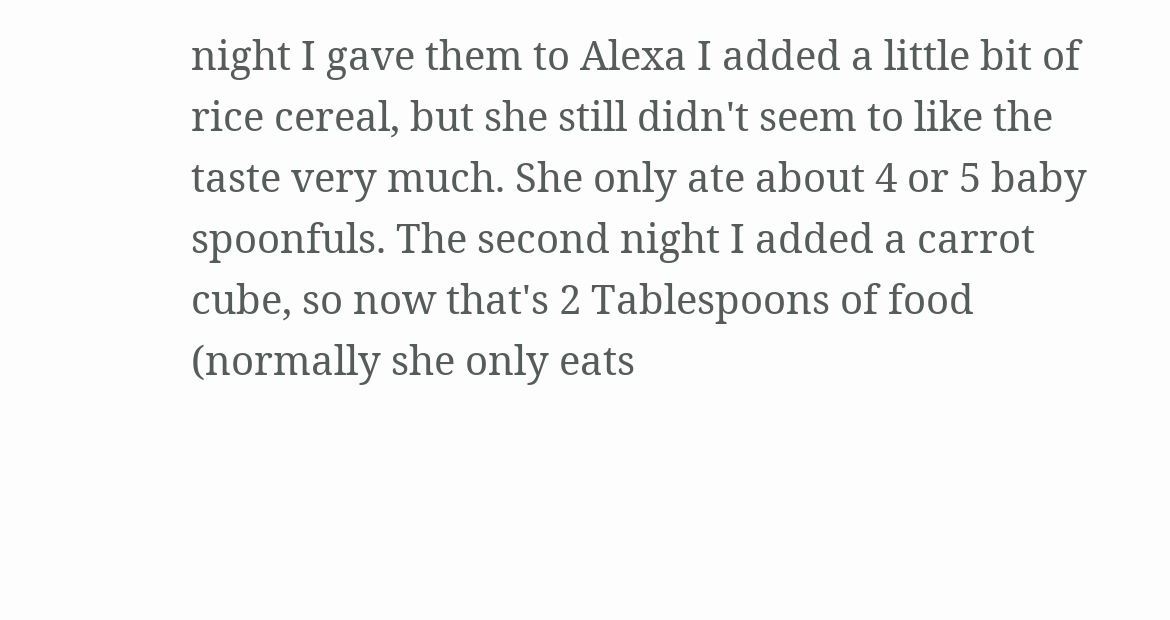night I gave them to Alexa I added a little bit of rice cereal, but she still didn't seem to like the taste very much. She only ate about 4 or 5 baby spoonfuls. The second night I added a carrot cube, so now that's 2 Tablespoons of food (normally she only eats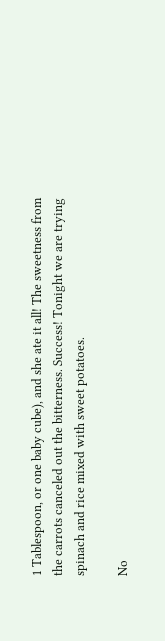1 Tablespoon, or one baby cube), and she ate it all! The sweetness from the carrots canceled out the bitterness. Success! Tonight we are trying spinach and rice mixed with sweet potatoes.

No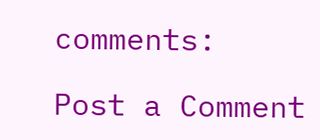comments:

Post a Comment